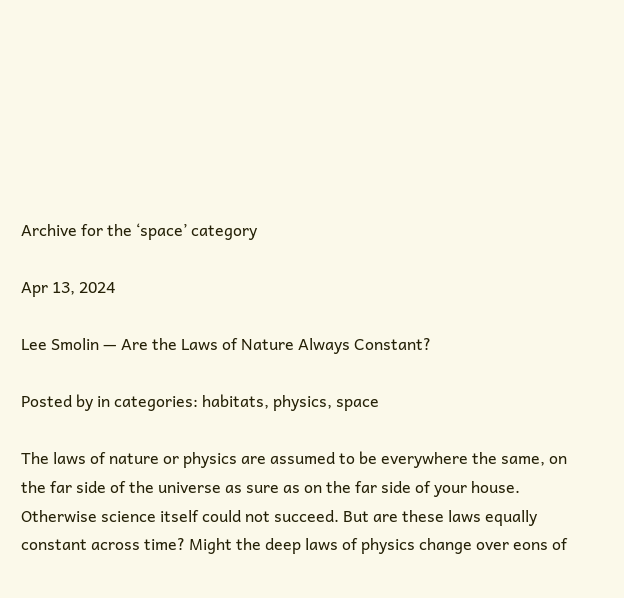Archive for the ‘space’ category

Apr 13, 2024

Lee Smolin — Are the Laws of Nature Always Constant?

Posted by in categories: habitats, physics, space

The laws of nature or physics are assumed to be everywhere the same, on the far side of the universe as sure as on the far side of your house. Otherwise science itself could not succeed. But are these laws equally constant across time? Might the deep laws of physics change over eons of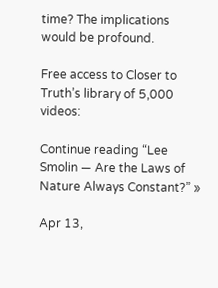time? The implications would be profound.

Free access to Closer to Truth’s library of 5,000 videos:

Continue reading “Lee Smolin — Are the Laws of Nature Always Constant?” »

Apr 13,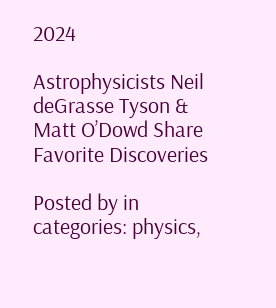2024

Astrophysicists Neil deGrasse Tyson & Matt O’Dowd Share Favorite Discoveries

Posted by in categories: physics,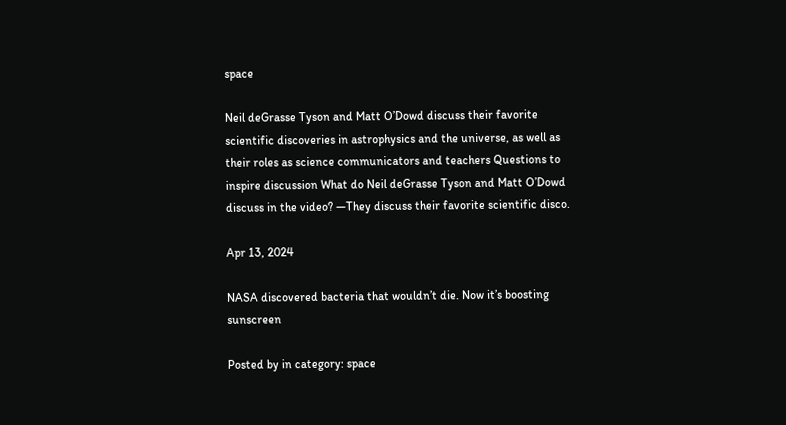space

Neil deGrasse Tyson and Matt O’Dowd discuss their favorite scientific discoveries in astrophysics and the universe, as well as their roles as science communicators and teachers Questions to inspire discussion What do Neil deGrasse Tyson and Matt O’Dowd discuss in the video? —They discuss their favorite scientific disco.

Apr 13, 2024

NASA discovered bacteria that wouldn’t die. Now it’s boosting sunscreen

Posted by in category: space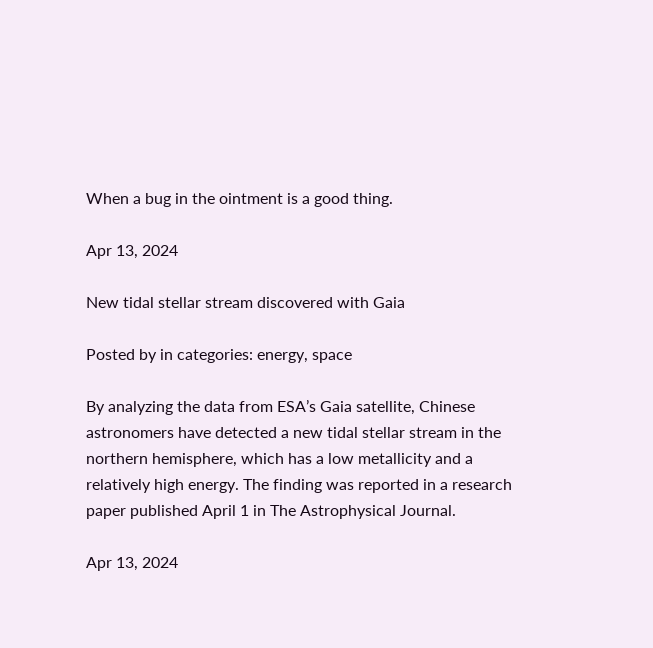When a bug in the ointment is a good thing.

Apr 13, 2024

New tidal stellar stream discovered with Gaia

Posted by in categories: energy, space

By analyzing the data from ESA’s Gaia satellite, Chinese astronomers have detected a new tidal stellar stream in the northern hemisphere, which has a low metallicity and a relatively high energy. The finding was reported in a research paper published April 1 in The Astrophysical Journal.

Apr 13, 2024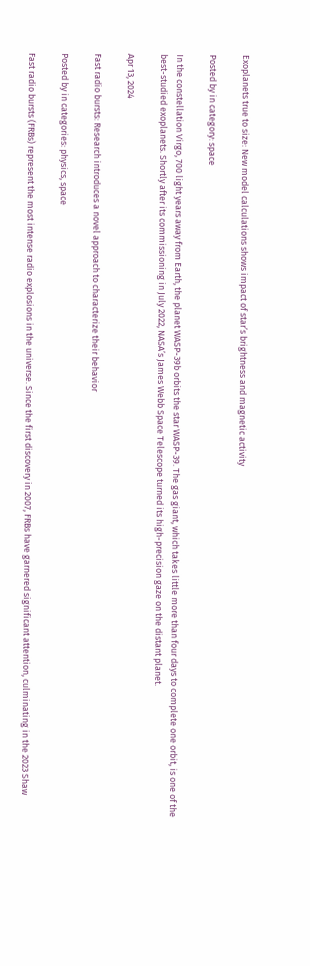Exoplanets true to size: New model calculations shows impact of star’s brightness and magnetic activity

Posted by in category: space

In the constellation Virgo, 700 light years away from Earth, the planet WASP-39b orbits the star WASP-39. The gas giant, which takes little more than four days to complete one orbit, is one of the best-studied exoplanets. Shortly after its commissioning in July 2022, NASA’s James Webb Space Telescope turned its high-precision gaze on the distant planet.

Apr 13, 2024

Fast radio bursts: Research introduces a novel approach to characterize their behavior

Posted by in categories: physics, space

Fast radio bursts (FRBs) represent the most intense radio explosions in the universe. Since the first discovery in 2007, FRBs have garnered significant attention, culminating in the 2023 Shaw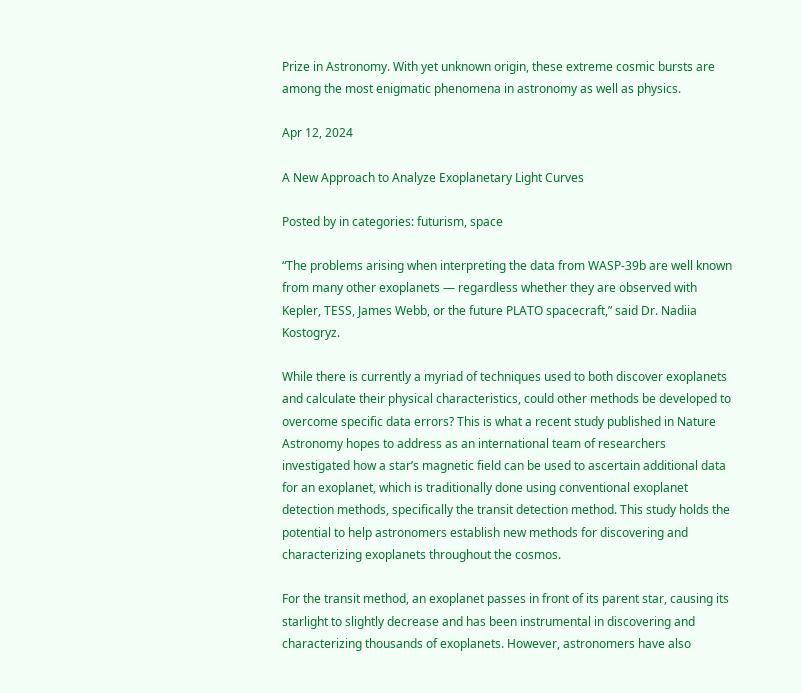Prize in Astronomy. With yet unknown origin, these extreme cosmic bursts are among the most enigmatic phenomena in astronomy as well as physics.

Apr 12, 2024

A New Approach to Analyze Exoplanetary Light Curves

Posted by in categories: futurism, space

“The problems arising when interpreting the data from WASP-39b are well known from many other exoplanets — regardless whether they are observed with Kepler, TESS, James Webb, or the future PLATO spacecraft,” said Dr. Nadiia Kostogryz.

While there is currently a myriad of techniques used to both discover exoplanets and calculate their physical characteristics, could other methods be developed to overcome specific data errors? This is what a recent study published in Nature Astronomy hopes to address as an international team of researchers investigated how a star’s magnetic field can be used to ascertain additional data for an exoplanet, which is traditionally done using conventional exoplanet detection methods, specifically the transit detection method. This study holds the potential to help astronomers establish new methods for discovering and characterizing exoplanets throughout the cosmos.

For the transit method, an exoplanet passes in front of its parent star, causing its starlight to slightly decrease and has been instrumental in discovering and characterizing thousands of exoplanets. However, astronomers have also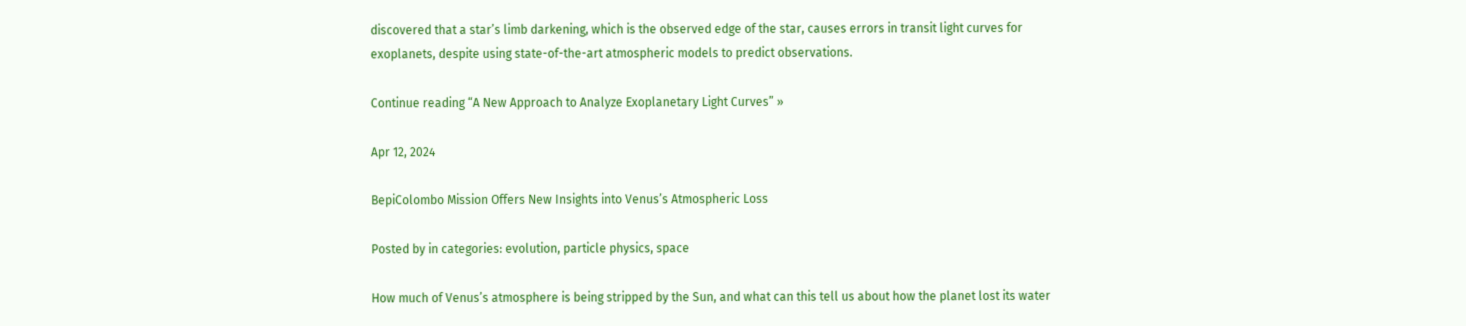discovered that a star’s limb darkening, which is the observed edge of the star, causes errors in transit light curves for exoplanets, despite using state-of-the-art atmospheric models to predict observations.

Continue reading “A New Approach to Analyze Exoplanetary Light Curves” »

Apr 12, 2024

BepiColombo Mission Offers New Insights into Venus’s Atmospheric Loss

Posted by in categories: evolution, particle physics, space

How much of Venus’s atmosphere is being stripped by the Sun, and what can this tell us about how the planet lost its water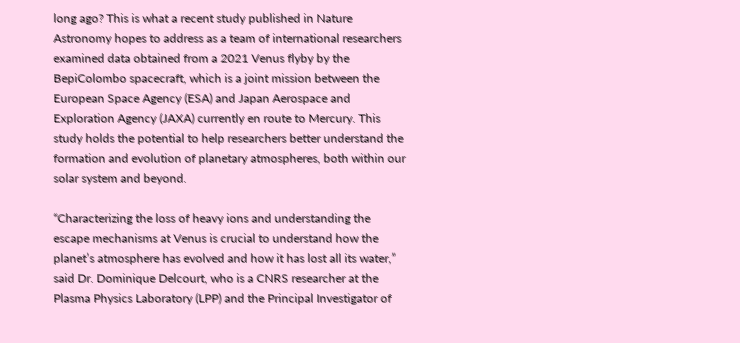long ago? This is what a recent study published in Nature Astronomy hopes to address as a team of international researchers examined data obtained from a 2021 Venus flyby by the BepiColombo spacecraft, which is a joint mission between the European Space Agency (ESA) and Japan Aerospace and Exploration Agency (JAXA) currently en route to Mercury. This study holds the potential to help researchers better understand the formation and evolution of planetary atmospheres, both within our solar system and beyond.

“Characterizing the loss of heavy ions and understanding the escape mechanisms at Venus is crucial to understand how the planet’s atmosphere has evolved and how it has lost all its water,” said Dr. Dominique Delcourt, who is a CNRS researcher at the Plasma Physics Laboratory (LPP) and the Principal Investigator of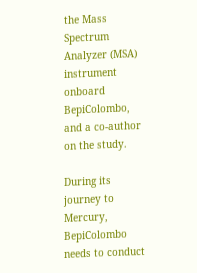the Mass Spectrum Analyzer (MSA) instrument onboard BepiColombo, and a co-author on the study.

During its journey to Mercury, BepiColombo needs to conduct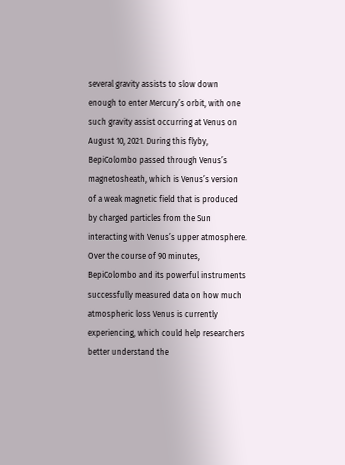several gravity assists to slow down enough to enter Mercury’s orbit, with one such gravity assist occurring at Venus on August 10, 2021. During this flyby, BepiColombo passed through Venus’s magnetosheath, which is Venus’s version of a weak magnetic field that is produced by charged particles from the Sun interacting with Venus’s upper atmosphere. Over the course of 90 minutes, BepiColombo and its powerful instruments successfully measured data on how much atmospheric loss Venus is currently experiencing, which could help researchers better understand the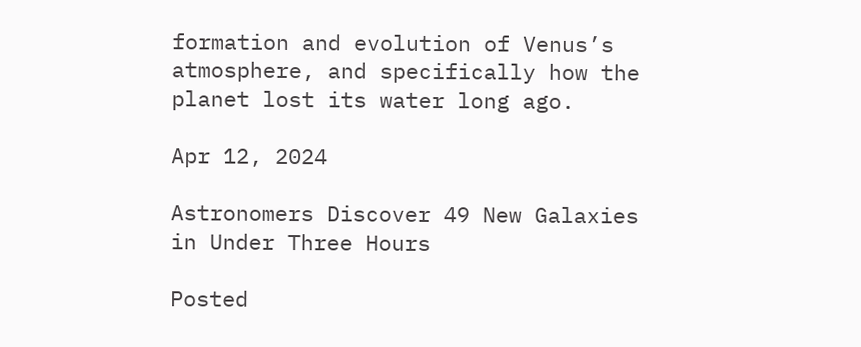formation and evolution of Venus’s atmosphere, and specifically how the planet lost its water long ago.

Apr 12, 2024

Astronomers Discover 49 New Galaxies in Under Three Hours

Posted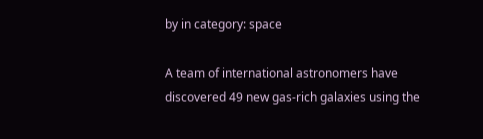by in category: space

A team of international astronomers have discovered 49 new gas-rich galaxies using the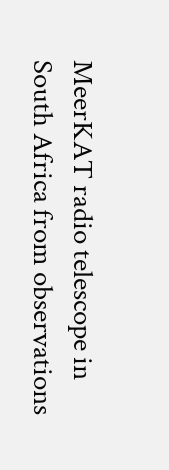MeerKAT radio telescope in South Africa from observations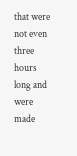that were not even three hours long and were made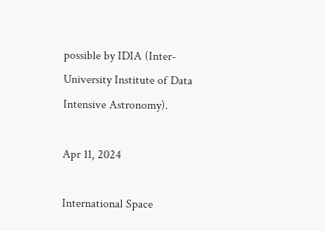possible by IDIA (Inter-University Institute of Data Intensive Astronomy).

Apr 11, 2024

International Space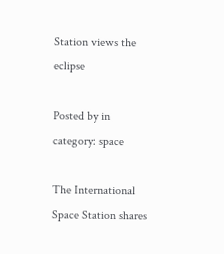Station views the eclipse

Posted by in category: space

The International Space Station shares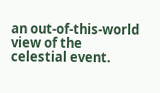an out-of-this-world view of the celestial event.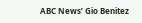ABC News’ Gio Benitez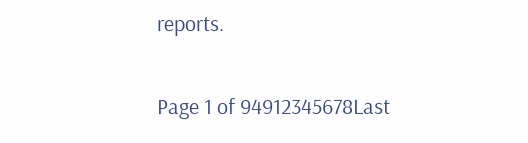reports.

Page 1 of 94912345678Last